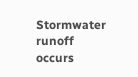Stormwater runoff occurs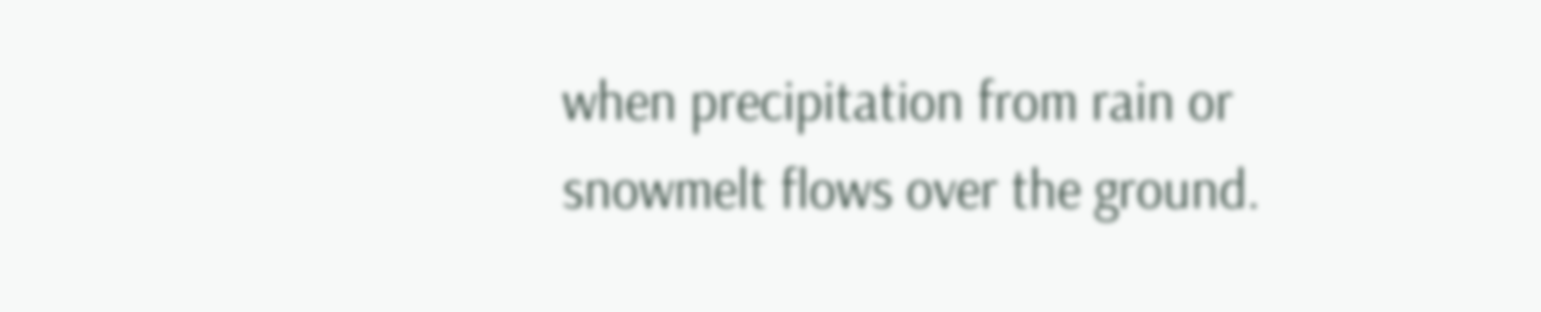when precipitation from rain or snowmelt flows over the ground.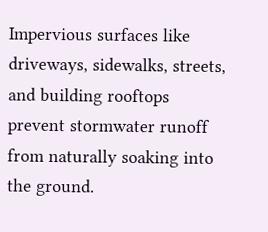Impervious surfaces like driveways, sidewalks, streets, and building rooftops prevent stormwater runoff from naturally soaking into the ground.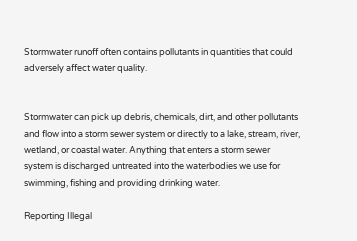Stormwater runoff often contains pollutants in quantities that could adversely affect water quality.


Stormwater can pick up debris, chemicals, dirt, and other pollutants and flow into a storm sewer system or directly to a lake, stream, river, wetland, or coastal water. Anything that enters a storm sewer system is discharged untreated into the waterbodies we use for swimming, fishing and providing drinking water.

Reporting Illegal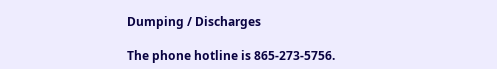Dumping / Discharges

The phone hotline is 865-273-5756.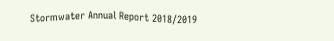Stormwater Annual Report 2018/2019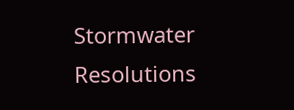Stormwater Resolutions